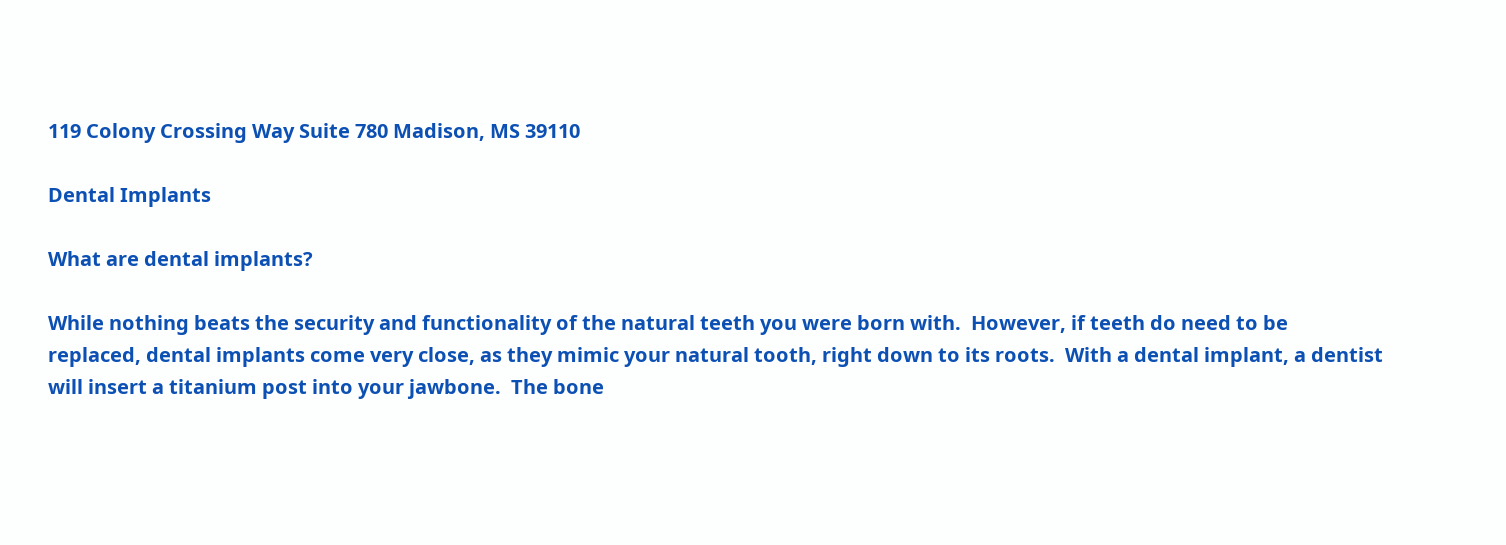119 Colony Crossing Way Suite 780 Madison, MS 39110

Dental Implants

What are dental implants?

While nothing beats the security and functionality of the natural teeth you were born with.  However, if teeth do need to be replaced, dental implants come very close, as they mimic your natural tooth, right down to its roots.  With a dental implant, a dentist will insert a titanium post into your jawbone.  The bone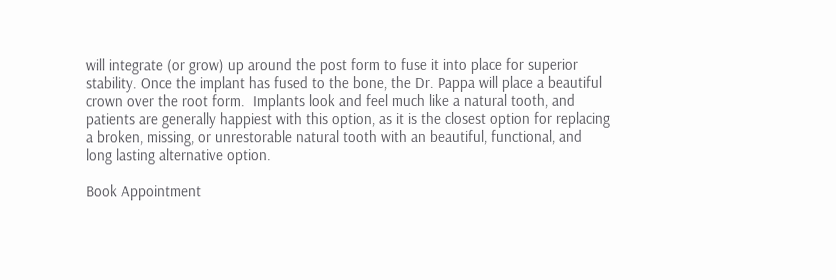will integrate (or grow) up around the post form to fuse it into place for superior stability. Once the implant has fused to the bone, the Dr. Pappa will place a beautiful crown over the root form.  Implants look and feel much like a natural tooth, and patients are generally happiest with this option, as it is the closest option for replacing a broken, missing, or unrestorable natural tooth with an beautiful, functional, and long lasting alternative option.

Book Appointment